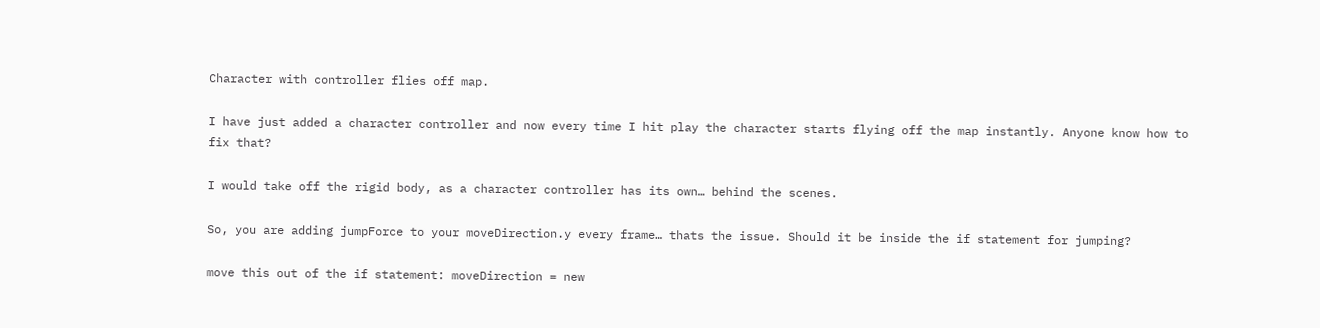Character with controller flies off map.

I have just added a character controller and now every time I hit play the character starts flying off the map instantly. Anyone know how to fix that?

I would take off the rigid body, as a character controller has its own… behind the scenes.

So, you are adding jumpForce to your moveDirection.y every frame… thats the issue. Should it be inside the if statement for jumping?

move this out of the if statement: moveDirection = new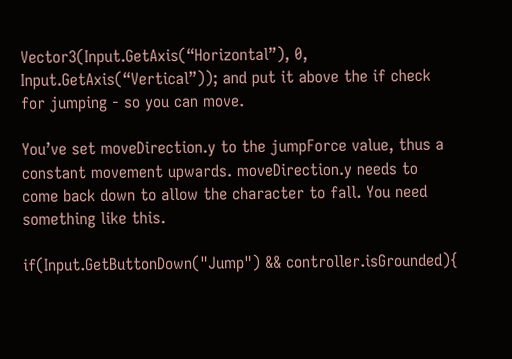Vector3(Input.GetAxis(“Horizontal”), 0, Input.GetAxis(“Vertical”)); and put it above the if check for jumping - so you can move.

You’ve set moveDirection.y to the jumpForce value, thus a constant movement upwards. moveDirection.y needs to come back down to allow the character to fall. You need something like this.

if(Input.GetButtonDown("Jump") && controller.isGrounded){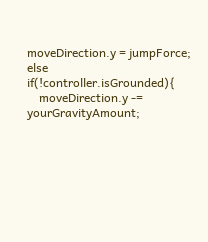moveDirection.y = jumpForce;
else if(!controller.isGrounded){
    moveDirection.y -= yourGravityAmount;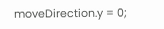moveDirection.y = 0;